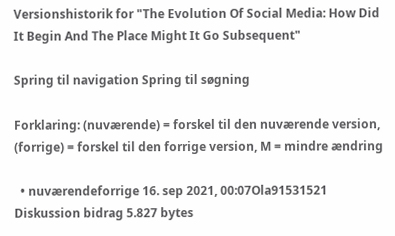Versionshistorik for "The Evolution Of Social Media: How Did It Begin And The Place Might It Go Subsequent"

Spring til navigation Spring til søgning

Forklaring: (nuværende) = forskel til den nuværende version, (forrige) = forskel til den forrige version, M = mindre ændring

  • nuværendeforrige 16. sep 2021, 00:07Ola91531521 Diskussion bidrag 5.827 bytes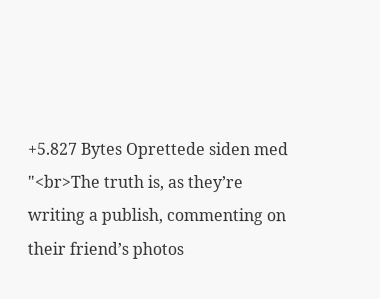+5.827 Bytes Oprettede siden med "<br>The truth is, as they’re writing a publish, commenting on their friend’s photos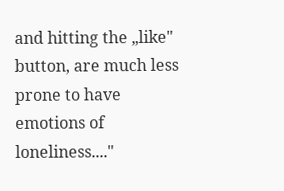and hitting the „like" button, are much less prone to have emotions of loneliness...."